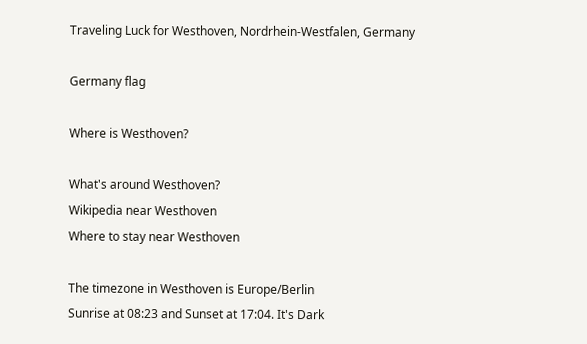Traveling Luck for Westhoven, Nordrhein-Westfalen, Germany

Germany flag

Where is Westhoven?

What's around Westhoven?
Wikipedia near Westhoven
Where to stay near Westhoven

The timezone in Westhoven is Europe/Berlin
Sunrise at 08:23 and Sunset at 17:04. It's Dark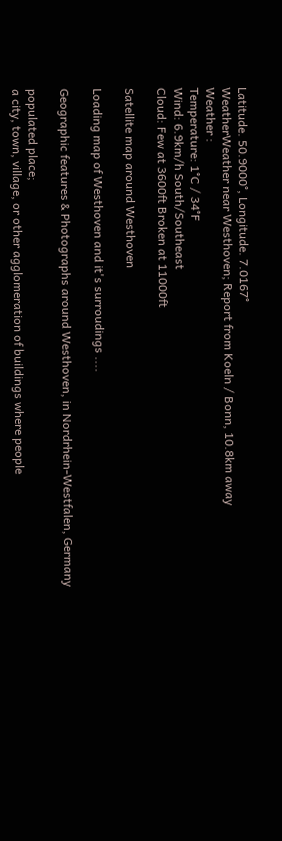Latitude. 50.9000°, Longitude. 7.0167°
WeatherWeather near Westhoven; Report from Koeln / Bonn, 10.8km away
Weather :
Temperature: 1°C / 34°F
Wind: 6.9km/h South/Southeast
Cloud: Few at 3600ft Broken at 11000ft

Satellite map around Westhoven

Loading map of Westhoven and it's surroudings ....

Geographic features & Photographs around Westhoven, in Nordrhein-Westfalen, Germany

populated place;
a city, town, village, or other agglomeration of buildings where people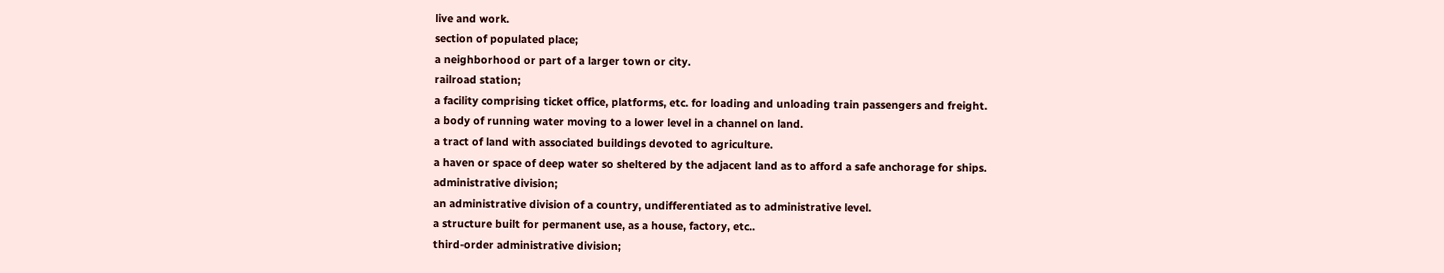live and work.
section of populated place;
a neighborhood or part of a larger town or city.
railroad station;
a facility comprising ticket office, platforms, etc. for loading and unloading train passengers and freight.
a body of running water moving to a lower level in a channel on land.
a tract of land with associated buildings devoted to agriculture.
a haven or space of deep water so sheltered by the adjacent land as to afford a safe anchorage for ships.
administrative division;
an administrative division of a country, undifferentiated as to administrative level.
a structure built for permanent use, as a house, factory, etc..
third-order administrative division;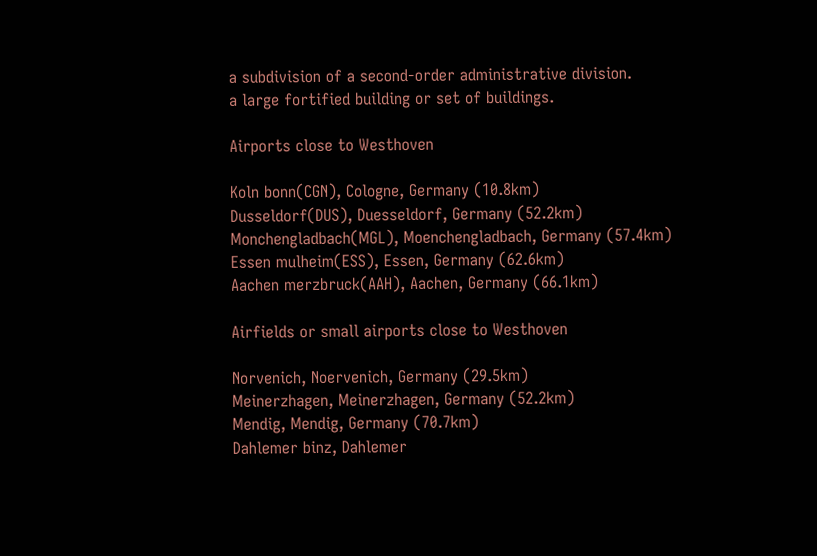a subdivision of a second-order administrative division.
a large fortified building or set of buildings.

Airports close to Westhoven

Koln bonn(CGN), Cologne, Germany (10.8km)
Dusseldorf(DUS), Duesseldorf, Germany (52.2km)
Monchengladbach(MGL), Moenchengladbach, Germany (57.4km)
Essen mulheim(ESS), Essen, Germany (62.6km)
Aachen merzbruck(AAH), Aachen, Germany (66.1km)

Airfields or small airports close to Westhoven

Norvenich, Noervenich, Germany (29.5km)
Meinerzhagen, Meinerzhagen, Germany (52.2km)
Mendig, Mendig, Germany (70.7km)
Dahlemer binz, Dahlemer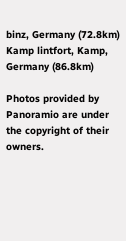binz, Germany (72.8km)
Kamp lintfort, Kamp, Germany (86.8km)

Photos provided by Panoramio are under the copyright of their owners.